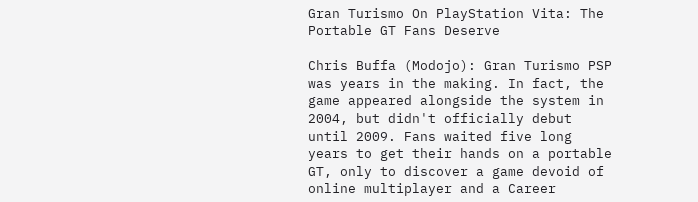Gran Turismo On PlayStation Vita: The Portable GT Fans Deserve

Chris Buffa (Modojo): Gran Turismo PSP was years in the making. In fact, the game appeared alongside the system in 2004, but didn't officially debut until 2009. Fans waited five long years to get their hands on a portable GT, only to discover a game devoid of online multiplayer and a Career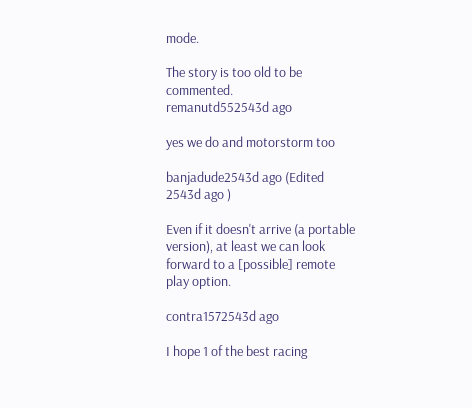mode.

The story is too old to be commented.
remanutd552543d ago

yes we do and motorstorm too

banjadude2543d ago (Edited 2543d ago )

Even if it doesn't arrive (a portable version), at least we can look forward to a [possible] remote play option.

contra1572543d ago

I hope 1 of the best racing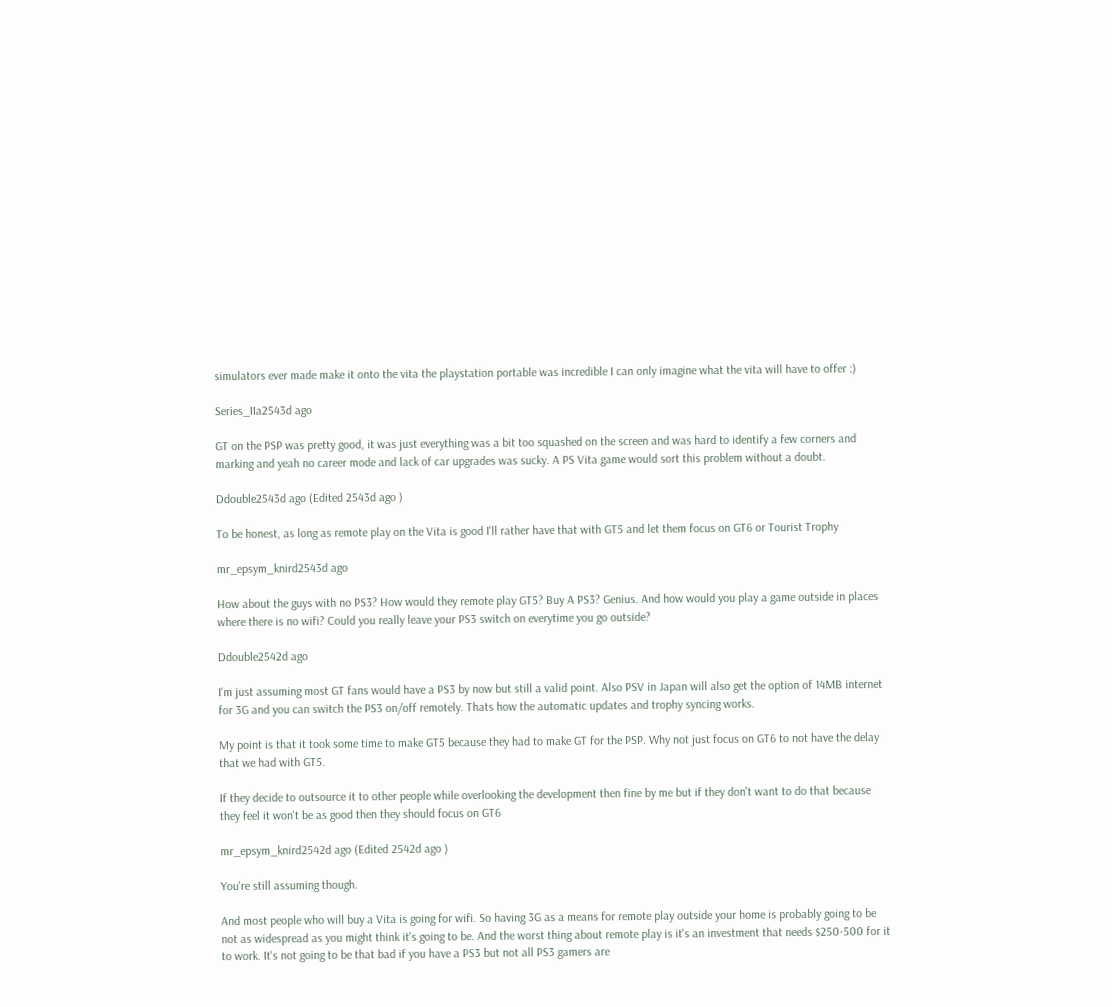simulators ever made make it onto the vita the playstation portable was incredible I can only imagine what the vita will have to offer :)

Series_IIa2543d ago

GT on the PSP was pretty good, it was just everything was a bit too squashed on the screen and was hard to identify a few corners and marking and yeah no career mode and lack of car upgrades was sucky. A PS Vita game would sort this problem without a doubt.

Ddouble2543d ago (Edited 2543d ago )

To be honest, as long as remote play on the Vita is good I'll rather have that with GT5 and let them focus on GT6 or Tourist Trophy

mr_epsym_knird2543d ago

How about the guys with no PS3? How would they remote play GT5? Buy A PS3? Genius. And how would you play a game outside in places where there is no wifi? Could you really leave your PS3 switch on everytime you go outside?

Ddouble2542d ago

I'm just assuming most GT fans would have a PS3 by now but still a valid point. Also PSV in Japan will also get the option of 14MB internet for 3G and you can switch the PS3 on/off remotely. Thats how the automatic updates and trophy syncing works.

My point is that it took some time to make GT5 because they had to make GT for the PSP. Why not just focus on GT6 to not have the delay that we had with GT5.

If they decide to outsource it to other people while overlooking the development then fine by me but if they don't want to do that because they feel it won't be as good then they should focus on GT6

mr_epsym_knird2542d ago (Edited 2542d ago )

You're still assuming though.

And most people who will buy a Vita is going for wifi. So having 3G as a means for remote play outside your home is probably going to be not as widespread as you might think it's going to be. And the worst thing about remote play is it's an investment that needs $250-500 for it to work. It's not going to be that bad if you have a PS3 but not all PS3 gamers are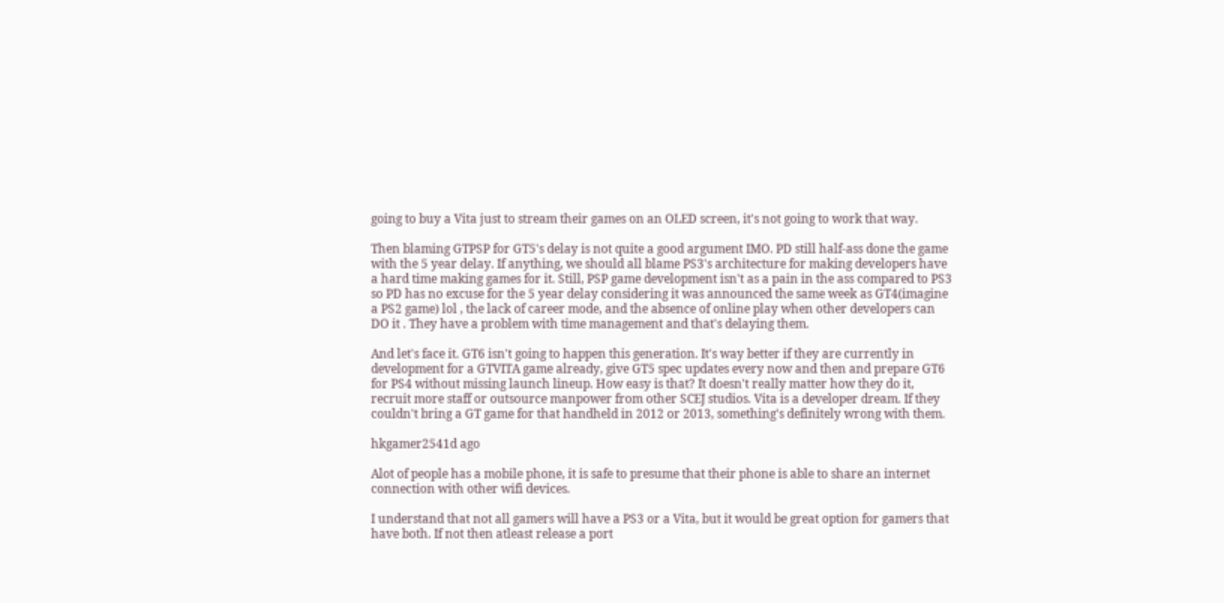going to buy a Vita just to stream their games on an OLED screen, it's not going to work that way.

Then blaming GTPSP for GT5's delay is not quite a good argument IMO. PD still half-ass done the game with the 5 year delay. If anything, we should all blame PS3's architecture for making developers have a hard time making games for it. Still, PSP game development isn't as a pain in the ass compared to PS3 so PD has no excuse for the 5 year delay considering it was announced the same week as GT4(imagine a PS2 game) lol , the lack of career mode, and the absence of online play when other developers can DO it . They have a problem with time management and that's delaying them.

And let's face it. GT6 isn't going to happen this generation. It's way better if they are currently in development for a GTVITA game already, give GT5 spec updates every now and then and prepare GT6 for PS4 without missing launch lineup. How easy is that? It doesn't really matter how they do it, recruit more staff or outsource manpower from other SCEJ studios. Vita is a developer dream. If they couldn't bring a GT game for that handheld in 2012 or 2013, something's definitely wrong with them.

hkgamer2541d ago

Alot of people has a mobile phone, it is safe to presume that their phone is able to share an internet connection with other wifi devices.

I understand that not all gamers will have a PS3 or a Vita, but it would be great option for gamers that have both. If not then atleast release a port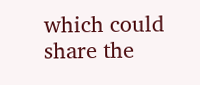which could share the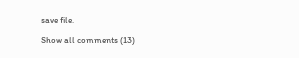save file.

Show all comments (13)